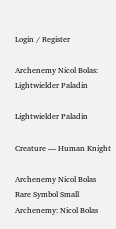Login / Register

Archenemy Nicol Bolas: Lightwielder Paladin

Lightwielder Paladin

Creature — Human Knight

Archenemy Nicol Bolas Rare Symbol Small Archenemy: Nicol Bolas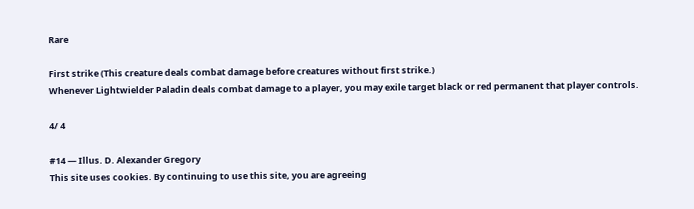Rare

First strike (This creature deals combat damage before creatures without first strike.)
Whenever Lightwielder Paladin deals combat damage to a player, you may exile target black or red permanent that player controls.

4/ 4

#14 — Illus. D. Alexander Gregory
This site uses cookies. By continuing to use this site, you are agreeing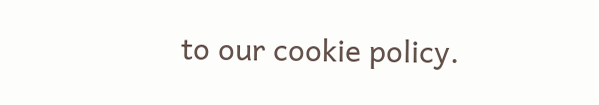to our cookie policy.